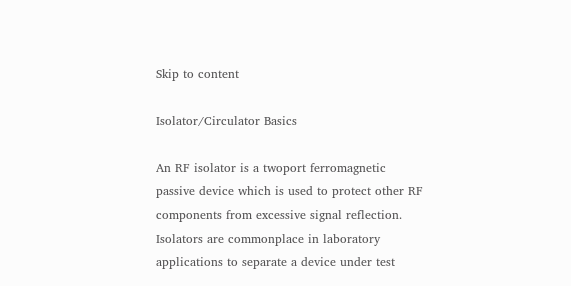Skip to content

Isolator/Circulator Basics

An RF isolator is a twoport ferromagnetic passive device which is used to protect other RF components from excessive signal reflection. Isolators are commonplace in laboratory applications to separate a device under test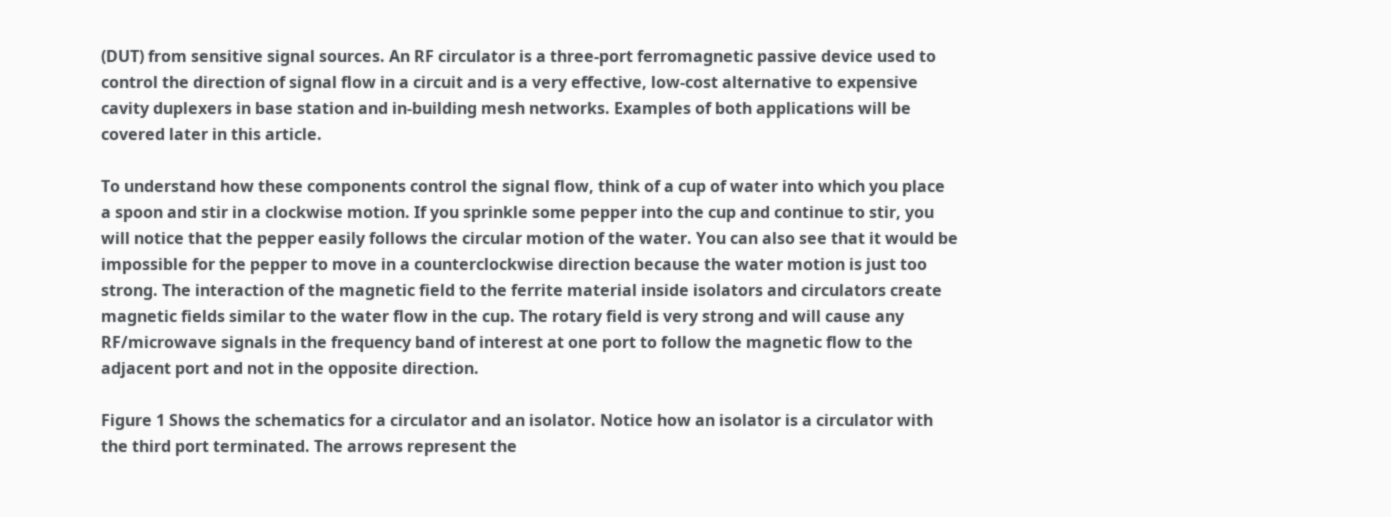(DUT) from sensitive signal sources. An RF circulator is a three-port ferromagnetic passive device used to control the direction of signal flow in a circuit and is a very effective, low-cost alternative to expensive cavity duplexers in base station and in-building mesh networks. Examples of both applications will be covered later in this article.

To understand how these components control the signal flow, think of a cup of water into which you place a spoon and stir in a clockwise motion. If you sprinkle some pepper into the cup and continue to stir, you will notice that the pepper easily follows the circular motion of the water. You can also see that it would be impossible for the pepper to move in a counterclockwise direction because the water motion is just too strong. The interaction of the magnetic field to the ferrite material inside isolators and circulators create magnetic fields similar to the water flow in the cup. The rotary field is very strong and will cause any RF/microwave signals in the frequency band of interest at one port to follow the magnetic flow to the adjacent port and not in the opposite direction.

Figure 1 Shows the schematics for a circulator and an isolator. Notice how an isolator is a circulator with the third port terminated. The arrows represent the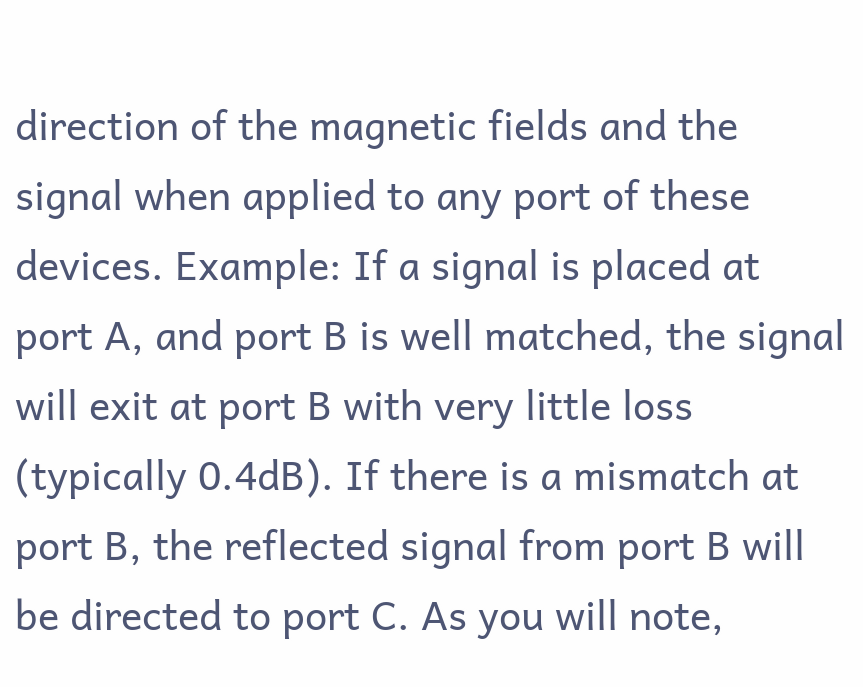direction of the magnetic fields and the signal when applied to any port of these devices. Example: If a signal is placed at port A, and port B is well matched, the signal will exit at port B with very little loss (typically 0.4dB). If there is a mismatch at port B, the reflected signal from port B will be directed to port C. As you will note,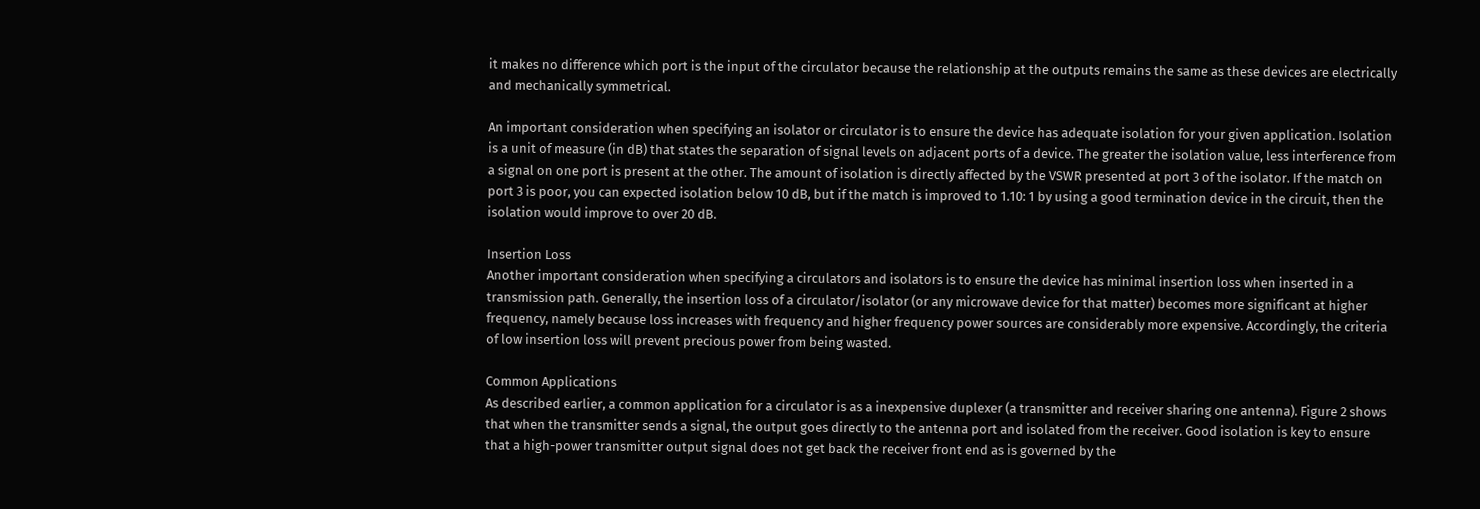it makes no difference which port is the input of the circulator because the relationship at the outputs remains the same as these devices are electrically and mechanically symmetrical.

An important consideration when specifying an isolator or circulator is to ensure the device has adequate isolation for your given application. Isolation is a unit of measure (in dB) that states the separation of signal levels on adjacent ports of a device. The greater the isolation value, less interference from a signal on one port is present at the other. The amount of isolation is directly affected by the VSWR presented at port 3 of the isolator. If the match on port 3 is poor, you can expected isolation below 10 dB, but if the match is improved to 1.10: 1 by using a good termination device in the circuit, then the isolation would improve to over 20 dB.

Insertion Loss
Another important consideration when specifying a circulators and isolators is to ensure the device has minimal insertion loss when inserted in a transmission path. Generally, the insertion loss of a circulator/isolator (or any microwave device for that matter) becomes more significant at higher frequency, namely because loss increases with frequency and higher frequency power sources are considerably more expensive. Accordingly, the criteria of low insertion loss will prevent precious power from being wasted.

Common Applications
As described earlier, a common application for a circulator is as a inexpensive duplexer (a transmitter and receiver sharing one antenna). Figure 2 shows that when the transmitter sends a signal, the output goes directly to the antenna port and isolated from the receiver. Good isolation is key to ensure that a high-power transmitter output signal does not get back the receiver front end as is governed by the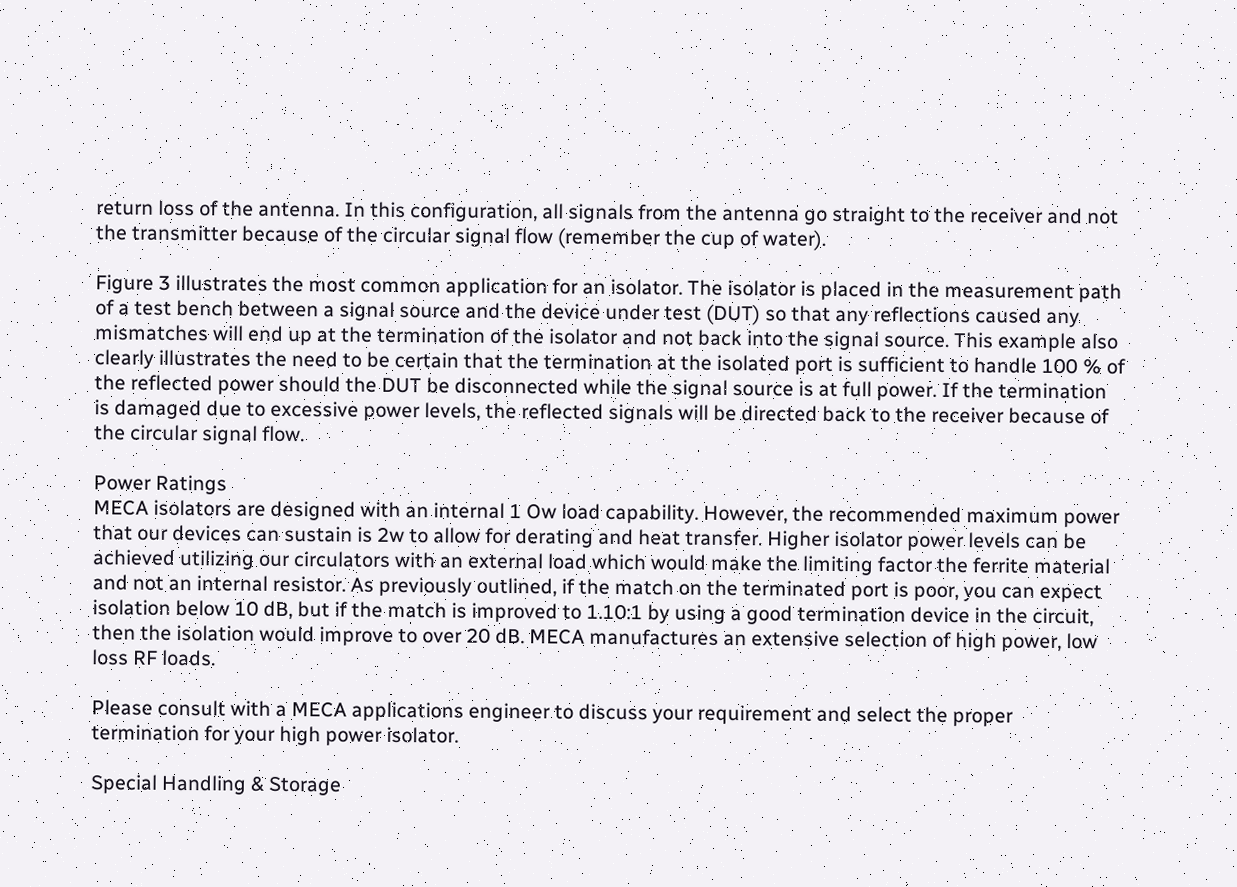return loss of the antenna. In this configuration, all signals from the antenna go straight to the receiver and not the transmitter because of the circular signal flow (remember the cup of water).

Figure 3 illustrates the most common application for an isolator. The isolator is placed in the measurement path of a test bench between a signal source and the device under test (DUT) so that any reflections caused any mismatches will end up at the termination of the isolator and not back into the signal source. This example also clearly illustrates the need to be certain that the termination at the isolated port is sufficient to handle 100 % of the reflected power should the DUT be disconnected while the signal source is at full power. If the termination is damaged due to excessive power levels, the reflected signals will be directed back to the receiver because of the circular signal flow.

Power Ratings
MECA isolators are designed with an internal 1 Ow load capability. However, the recommended maximum power that our devices can sustain is 2w to allow for derating and heat transfer. Higher isolator power levels can be achieved utilizing our circulators with an external load which would make the limiting factor the ferrite material and not an internal resistor. As previously outlined, if the match on the terminated port is poor, you can expect isolation below 10 dB, but if the match is improved to 1.10:1 by using a good termination device in the circuit, then the isolation would improve to over 20 dB. MECA manufactures an extensive selection of high power, low loss RF loads.

Please consult with a MECA applications engineer to discuss your requirement and select the proper termination for your high power isolator.

Special Handling & Storage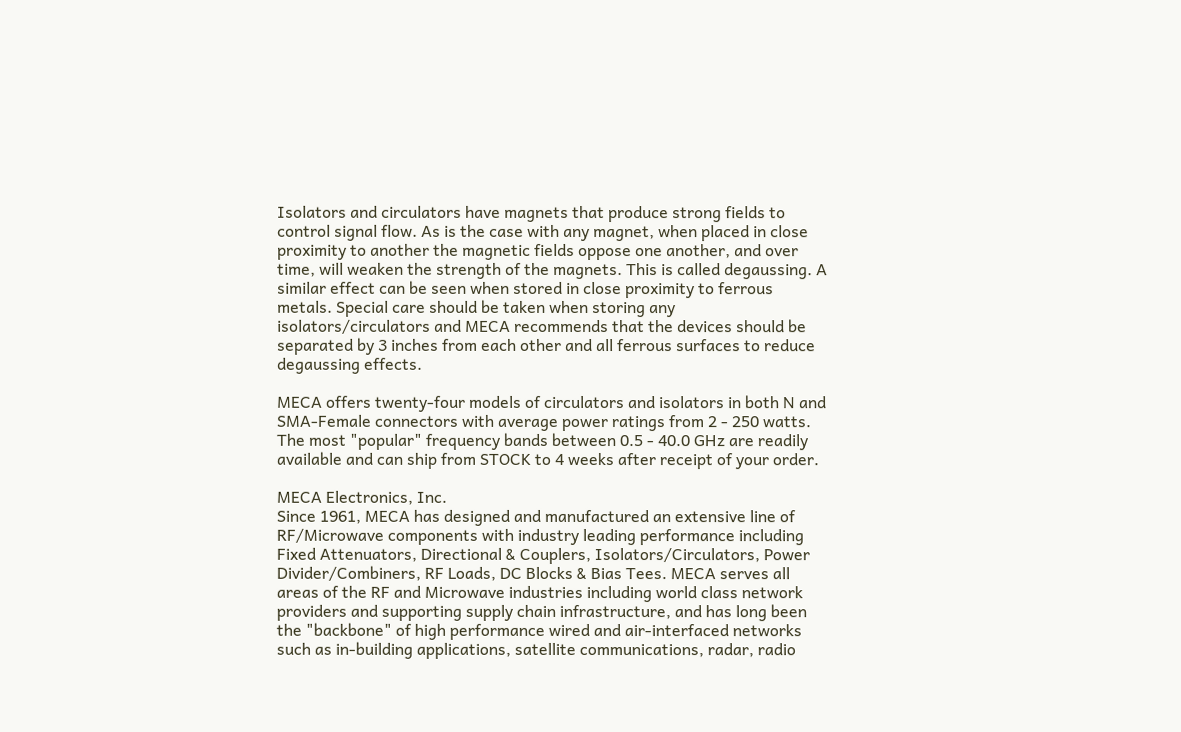Isolators and circulators have magnets that produce strong fields to control signal flow. As is the case with any magnet, when placed in close proximity to another the magnetic fields oppose one another, and over time, will weaken the strength of the magnets. This is called degaussing. A similar effect can be seen when stored in close proximity to ferrous metals. Special care should be taken when storing any isolators/circulators and MECA recommends that the devices should be separated by 3 inches from each other and all ferrous surfaces to reduce degaussing effects.

MECA offers twenty-four models of circulators and isolators in both N and SMA-Female connectors with average power ratings from 2 - 250 watts. The most "popular" frequency bands between 0.5 - 40.0 GHz are readily available and can ship from STOCK to 4 weeks after receipt of your order.

MECA Electronics, Inc.
Since 1961, MECA has designed and manufactured an extensive line of RF/Microwave components with industry leading performance including Fixed Attenuators, Directional & Couplers, Isolators/Circulators, Power Divider/Combiners, RF Loads, DC Blocks & Bias Tees. MECA serves all areas of the RF and Microwave industries including world class network providers and supporting supply chain infrastructure, and has long been the "backbone" of high performance wired and air-interfaced networks such as in-building applications, satellite communications, radar, radio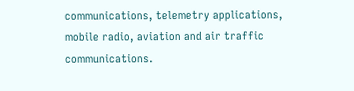communications, telemetry applications, mobile radio, aviation and air traffic communications.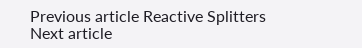Previous article Reactive Splitters
Next article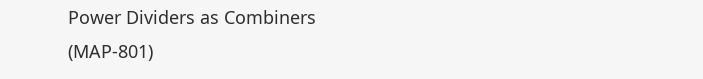Power Dividers as Combiners (MAP-801)